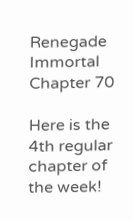Renegade Immortal Chapter 70

Here is the 4th regular chapter of the week!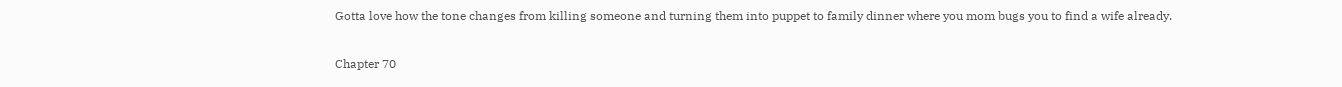Gotta love how the tone changes from killing someone and turning them into puppet to family dinner where you mom bugs you to find a wife already.

Chapter 70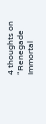4 thoughts on “Renegade Immortal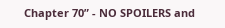Chapter 70” - NO SPOILERS and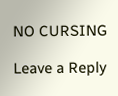NO CURSING

Leave a Reply